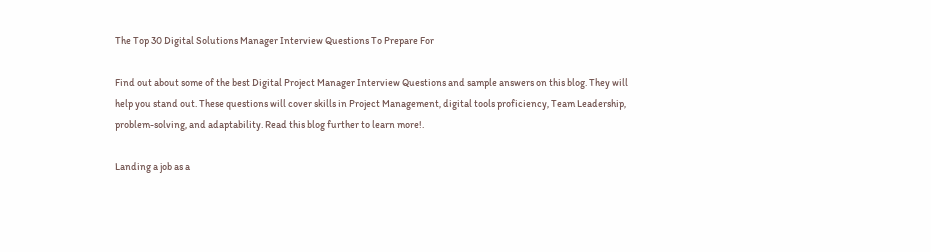The Top 30 Digital Solutions Manager Interview Questions To Prepare For

Find out about some of the best Digital Project Manager Interview Questions and sample answers on this blog. They will help you stand out. These questions will cover skills in Project Management, digital tools proficiency, Team Leadership, problem-solving, and adaptability. Read this blog further to learn more!.

Landing a job as a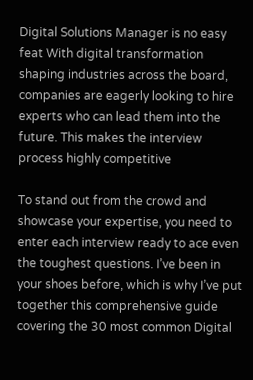Digital Solutions Manager is no easy feat With digital transformation shaping industries across the board, companies are eagerly looking to hire experts who can lead them into the future. This makes the interview process highly competitive

To stand out from the crowd and showcase your expertise, you need to enter each interview ready to ace even the toughest questions. I’ve been in your shoes before, which is why I’ve put together this comprehensive guide covering the 30 most common Digital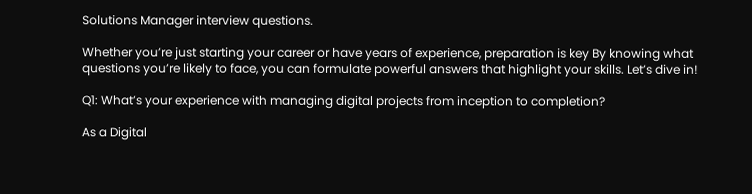Solutions Manager interview questions.

Whether you’re just starting your career or have years of experience, preparation is key By knowing what questions you’re likely to face, you can formulate powerful answers that highlight your skills. Let’s dive in!

Q1: What’s your experience with managing digital projects from inception to completion?

As a Digital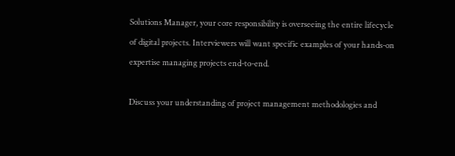Solutions Manager, your core responsibility is overseeing the entire lifecycle of digital projects. Interviewers will want specific examples of your hands-on expertise managing projects end-to-end.

Discuss your understanding of project management methodologies and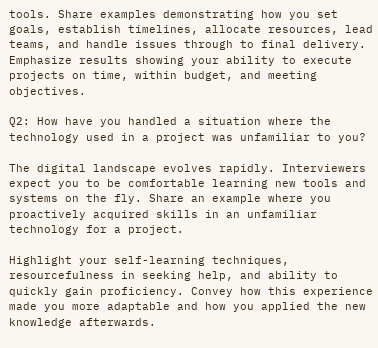tools. Share examples demonstrating how you set goals, establish timelines, allocate resources, lead teams, and handle issues through to final delivery. Emphasize results showing your ability to execute projects on time, within budget, and meeting objectives.

Q2: How have you handled a situation where the technology used in a project was unfamiliar to you?

The digital landscape evolves rapidly. Interviewers expect you to be comfortable learning new tools and systems on the fly. Share an example where you proactively acquired skills in an unfamiliar technology for a project.

Highlight your self-learning techniques, resourcefulness in seeking help, and ability to quickly gain proficiency. Convey how this experience made you more adaptable and how you applied the new knowledge afterwards.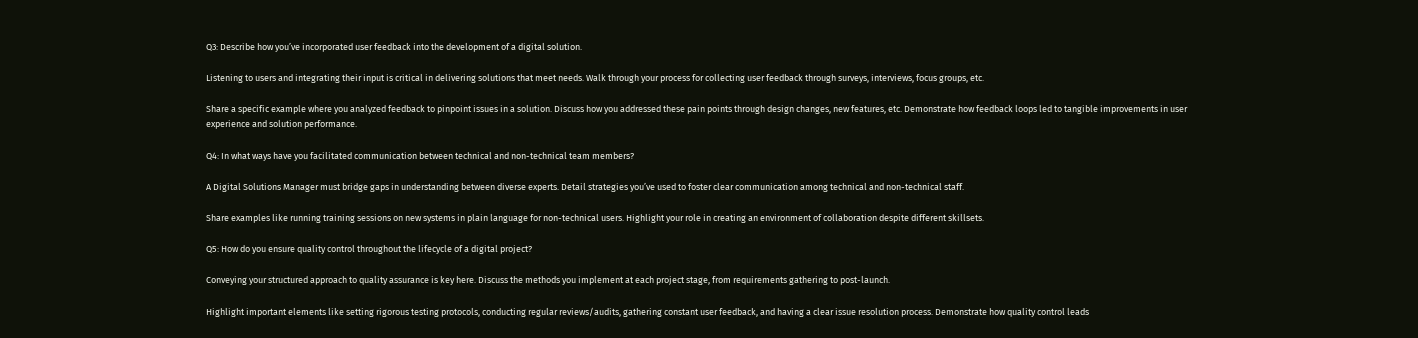Q3: Describe how you’ve incorporated user feedback into the development of a digital solution.

Listening to users and integrating their input is critical in delivering solutions that meet needs. Walk through your process for collecting user feedback through surveys, interviews, focus groups, etc.

Share a specific example where you analyzed feedback to pinpoint issues in a solution. Discuss how you addressed these pain points through design changes, new features, etc. Demonstrate how feedback loops led to tangible improvements in user experience and solution performance.

Q4: In what ways have you facilitated communication between technical and non-technical team members?

A Digital Solutions Manager must bridge gaps in understanding between diverse experts. Detail strategies you’ve used to foster clear communication among technical and non-technical staff.

Share examples like running training sessions on new systems in plain language for non-technical users. Highlight your role in creating an environment of collaboration despite different skillsets.

Q5: How do you ensure quality control throughout the lifecycle of a digital project?

Conveying your structured approach to quality assurance is key here. Discuss the methods you implement at each project stage, from requirements gathering to post-launch.

Highlight important elements like setting rigorous testing protocols, conducting regular reviews/audits, gathering constant user feedback, and having a clear issue resolution process. Demonstrate how quality control leads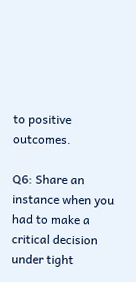to positive outcomes.

Q6: Share an instance when you had to make a critical decision under tight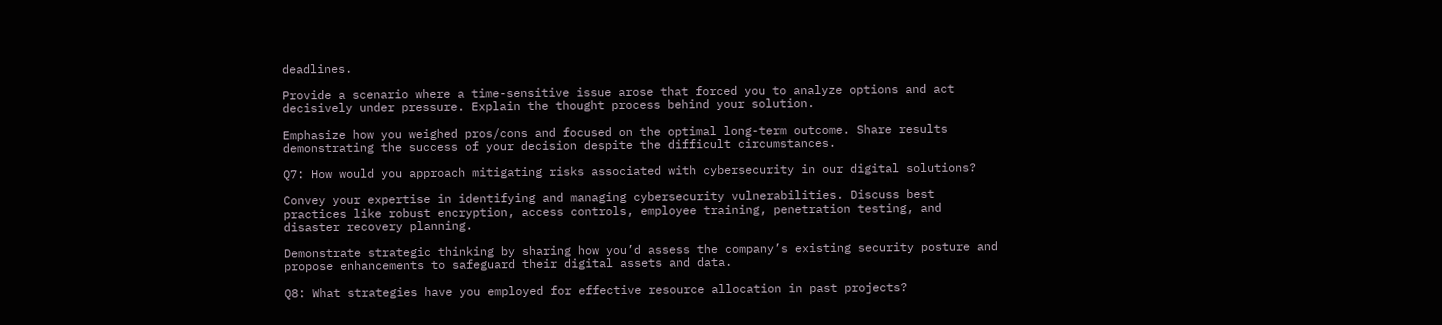deadlines.

Provide a scenario where a time-sensitive issue arose that forced you to analyze options and act decisively under pressure. Explain the thought process behind your solution.

Emphasize how you weighed pros/cons and focused on the optimal long-term outcome. Share results demonstrating the success of your decision despite the difficult circumstances.

Q7: How would you approach mitigating risks associated with cybersecurity in our digital solutions?

Convey your expertise in identifying and managing cybersecurity vulnerabilities. Discuss best practices like robust encryption, access controls, employee training, penetration testing, and disaster recovery planning.

Demonstrate strategic thinking by sharing how you’d assess the company’s existing security posture and propose enhancements to safeguard their digital assets and data.

Q8: What strategies have you employed for effective resource allocation in past projects?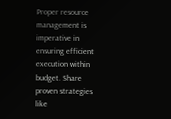Proper resource management is imperative in ensuring efficient execution within budget. Share proven strategies like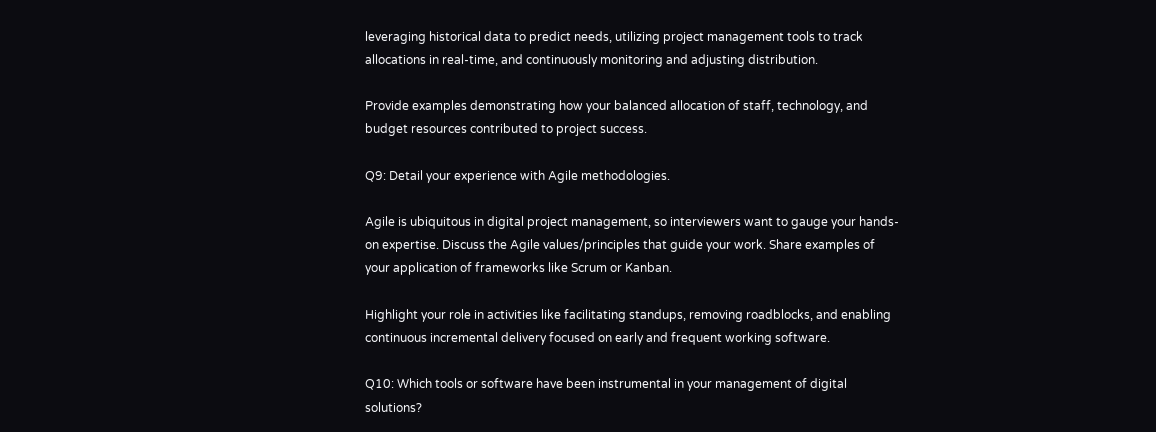leveraging historical data to predict needs, utilizing project management tools to track allocations in real-time, and continuously monitoring and adjusting distribution.

Provide examples demonstrating how your balanced allocation of staff, technology, and budget resources contributed to project success.

Q9: Detail your experience with Agile methodologies.

Agile is ubiquitous in digital project management, so interviewers want to gauge your hands-on expertise. Discuss the Agile values/principles that guide your work. Share examples of your application of frameworks like Scrum or Kanban.

Highlight your role in activities like facilitating standups, removing roadblocks, and enabling continuous incremental delivery focused on early and frequent working software.

Q10: Which tools or software have been instrumental in your management of digital solutions?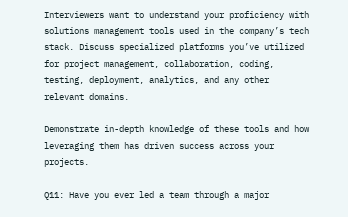Interviewers want to understand your proficiency with solutions management tools used in the company’s tech stack. Discuss specialized platforms you’ve utilized for project management, collaboration, coding, testing, deployment, analytics, and any other relevant domains.

Demonstrate in-depth knowledge of these tools and how leveraging them has driven success across your projects.

Q11: Have you ever led a team through a major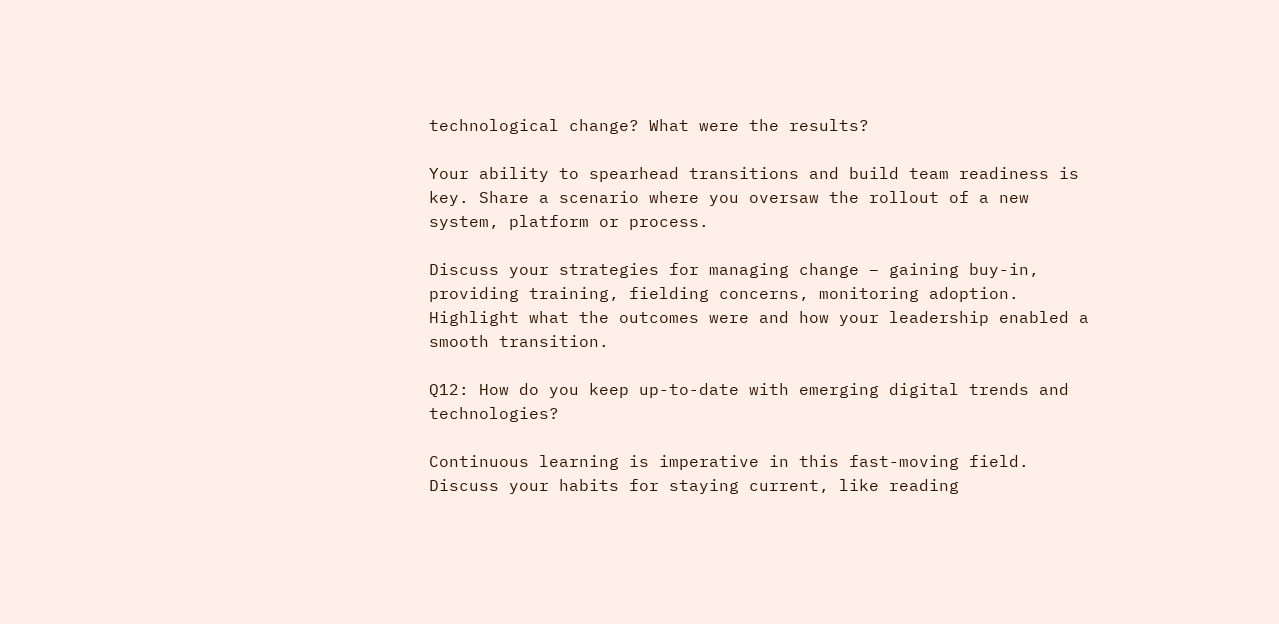technological change? What were the results?

Your ability to spearhead transitions and build team readiness is key. Share a scenario where you oversaw the rollout of a new system, platform or process.

Discuss your strategies for managing change – gaining buy-in, providing training, fielding concerns, monitoring adoption. Highlight what the outcomes were and how your leadership enabled a smooth transition.

Q12: How do you keep up-to-date with emerging digital trends and technologies?

Continuous learning is imperative in this fast-moving field. Discuss your habits for staying current, like reading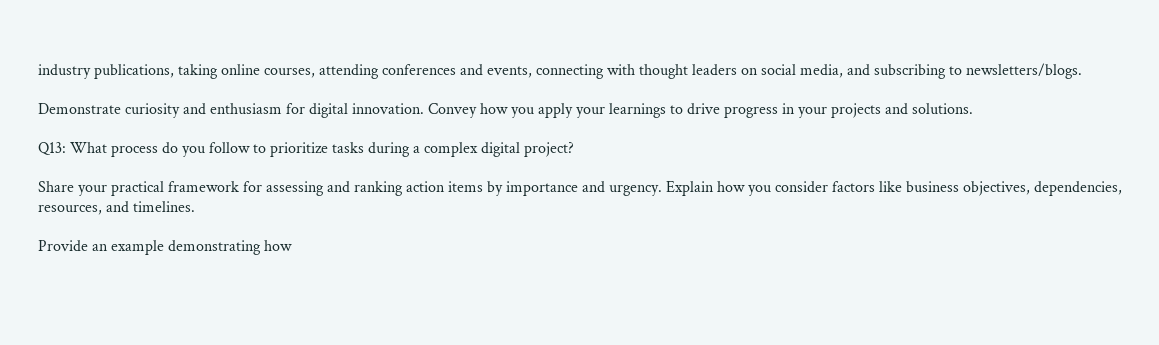industry publications, taking online courses, attending conferences and events, connecting with thought leaders on social media, and subscribing to newsletters/blogs.

Demonstrate curiosity and enthusiasm for digital innovation. Convey how you apply your learnings to drive progress in your projects and solutions.

Q13: What process do you follow to prioritize tasks during a complex digital project?

Share your practical framework for assessing and ranking action items by importance and urgency. Explain how you consider factors like business objectives, dependencies, resources, and timelines.

Provide an example demonstrating how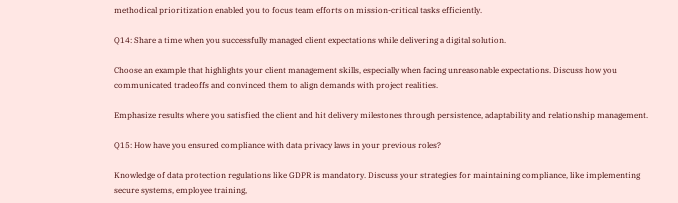methodical prioritization enabled you to focus team efforts on mission-critical tasks efficiently.

Q14: Share a time when you successfully managed client expectations while delivering a digital solution.

Choose an example that highlights your client management skills, especially when facing unreasonable expectations. Discuss how you communicated tradeoffs and convinced them to align demands with project realities.

Emphasize results where you satisfied the client and hit delivery milestones through persistence, adaptability and relationship management.

Q15: How have you ensured compliance with data privacy laws in your previous roles?

Knowledge of data protection regulations like GDPR is mandatory. Discuss your strategies for maintaining compliance, like implementing secure systems, employee training,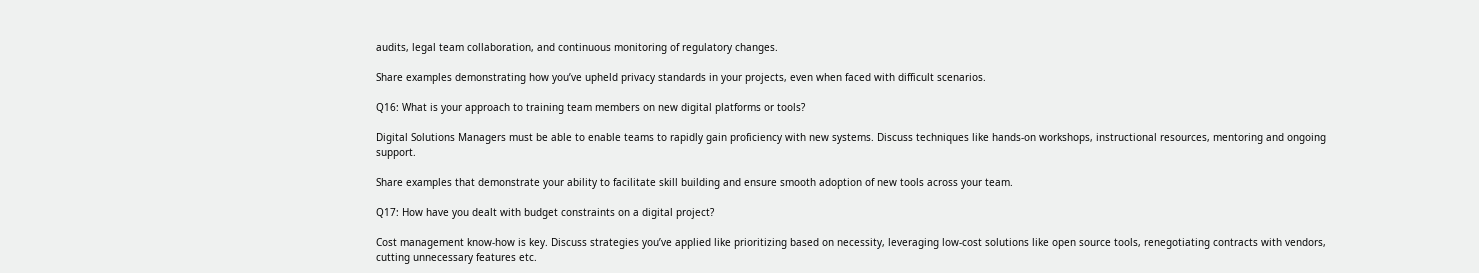audits, legal team collaboration, and continuous monitoring of regulatory changes.

Share examples demonstrating how you’ve upheld privacy standards in your projects, even when faced with difficult scenarios.

Q16: What is your approach to training team members on new digital platforms or tools?

Digital Solutions Managers must be able to enable teams to rapidly gain proficiency with new systems. Discuss techniques like hands-on workshops, instructional resources, mentoring and ongoing support.

Share examples that demonstrate your ability to facilitate skill building and ensure smooth adoption of new tools across your team.

Q17: How have you dealt with budget constraints on a digital project?

Cost management know-how is key. Discuss strategies you’ve applied like prioritizing based on necessity, leveraging low-cost solutions like open source tools, renegotiating contracts with vendors, cutting unnecessary features etc.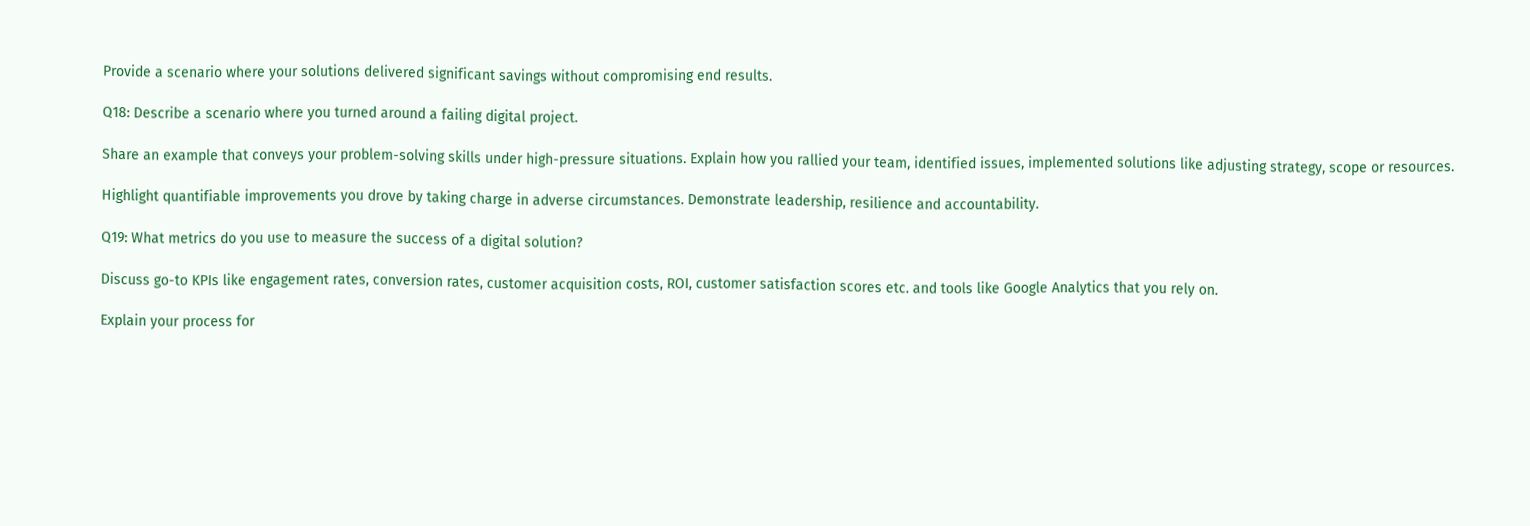Provide a scenario where your solutions delivered significant savings without compromising end results.

Q18: Describe a scenario where you turned around a failing digital project.

Share an example that conveys your problem-solving skills under high-pressure situations. Explain how you rallied your team, identified issues, implemented solutions like adjusting strategy, scope or resources.

Highlight quantifiable improvements you drove by taking charge in adverse circumstances. Demonstrate leadership, resilience and accountability.

Q19: What metrics do you use to measure the success of a digital solution?

Discuss go-to KPIs like engagement rates, conversion rates, customer acquisition costs, ROI, customer satisfaction scores etc. and tools like Google Analytics that you rely on.

Explain your process for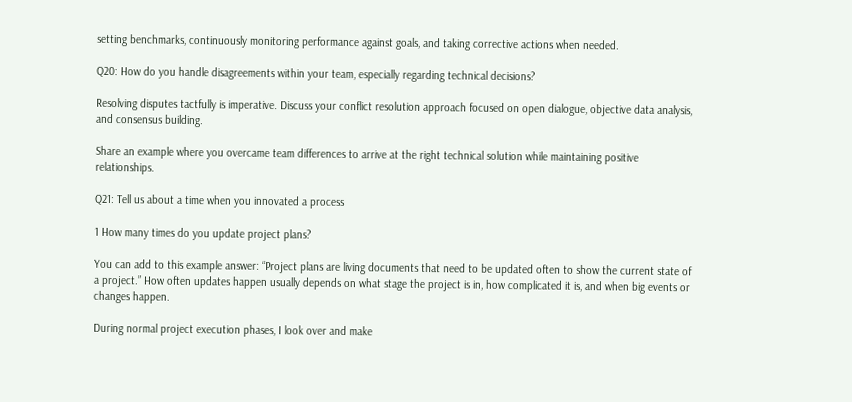setting benchmarks, continuously monitoring performance against goals, and taking corrective actions when needed.

Q20: How do you handle disagreements within your team, especially regarding technical decisions?

Resolving disputes tactfully is imperative. Discuss your conflict resolution approach focused on open dialogue, objective data analysis, and consensus building.

Share an example where you overcame team differences to arrive at the right technical solution while maintaining positive relationships.

Q21: Tell us about a time when you innovated a process

1 How many times do you update project plans?

You can add to this example answer: “Project plans are living documents that need to be updated often to show the current state of a project.” How often updates happen usually depends on what stage the project is in, how complicated it is, and when big events or changes happen.

During normal project execution phases, I look over and make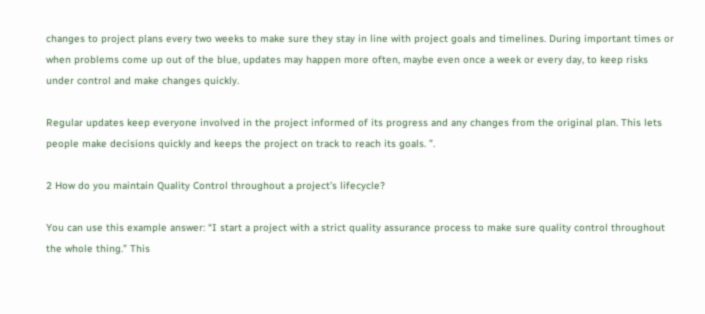changes to project plans every two weeks to make sure they stay in line with project goals and timelines. During important times or when problems come up out of the blue, updates may happen more often, maybe even once a week or every day, to keep risks under control and make changes quickly.

Regular updates keep everyone involved in the project informed of its progress and any changes from the original plan. This lets people make decisions quickly and keeps the project on track to reach its goals. ”.

2 How do you maintain Quality Control throughout a project’s lifecycle?

You can use this example answer: “I start a project with a strict quality assurance process to make sure quality control throughout the whole thing.” This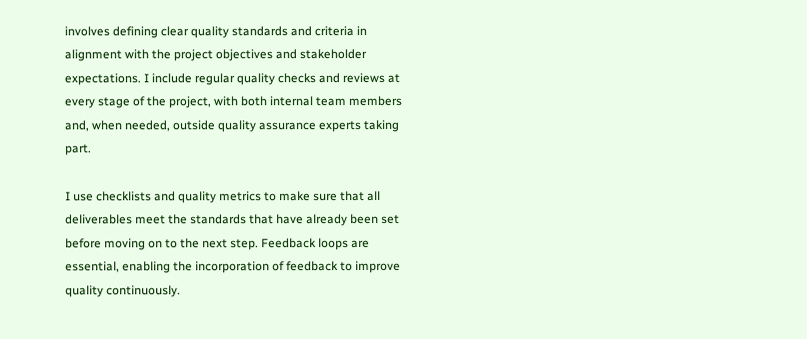involves defining clear quality standards and criteria in alignment with the project objectives and stakeholder expectations. I include regular quality checks and reviews at every stage of the project, with both internal team members and, when needed, outside quality assurance experts taking part.

I use checklists and quality metrics to make sure that all deliverables meet the standards that have already been set before moving on to the next step. Feedback loops are essential, enabling the incorporation of feedback to improve quality continuously.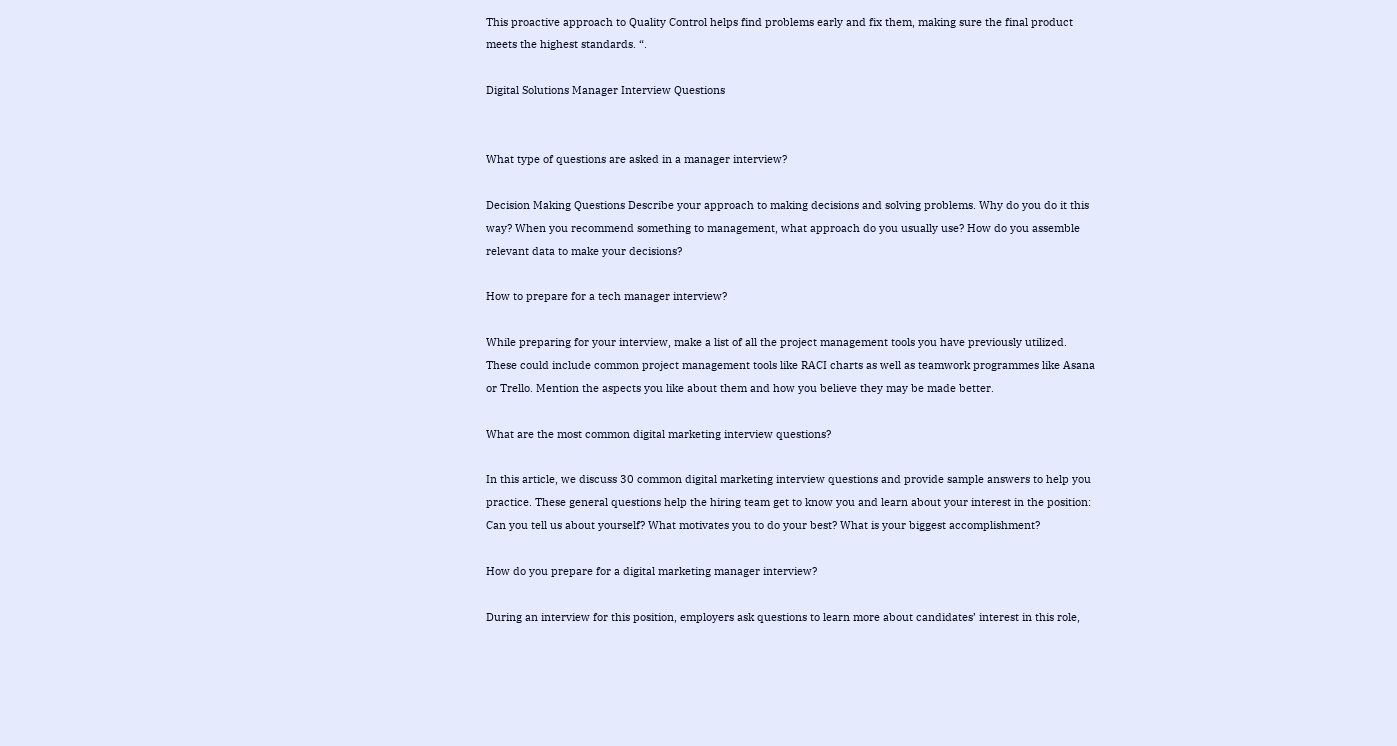This proactive approach to Quality Control helps find problems early and fix them, making sure the final product meets the highest standards. “.

Digital Solutions Manager Interview Questions


What type of questions are asked in a manager interview?

Decision Making Questions Describe your approach to making decisions and solving problems. Why do you do it this way? When you recommend something to management, what approach do you usually use? How do you assemble relevant data to make your decisions?

How to prepare for a tech manager interview?

While preparing for your interview, make a list of all the project management tools you have previously utilized. These could include common project management tools like RACI charts as well as teamwork programmes like Asana or Trello. Mention the aspects you like about them and how you believe they may be made better.

What are the most common digital marketing interview questions?

In this article, we discuss 30 common digital marketing interview questions and provide sample answers to help you practice. These general questions help the hiring team get to know you and learn about your interest in the position: Can you tell us about yourself? What motivates you to do your best? What is your biggest accomplishment?

How do you prepare for a digital marketing manager interview?

During an interview for this position, employers ask questions to learn more about candidates’ interest in this role,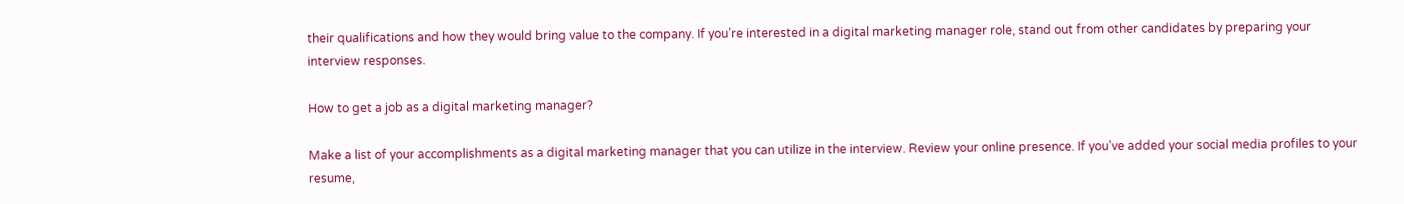their qualifications and how they would bring value to the company. If you’re interested in a digital marketing manager role, stand out from other candidates by preparing your interview responses.

How to get a job as a digital marketing manager?

Make a list of your accomplishments as a digital marketing manager that you can utilize in the interview. Review your online presence. If you’ve added your social media profiles to your resume,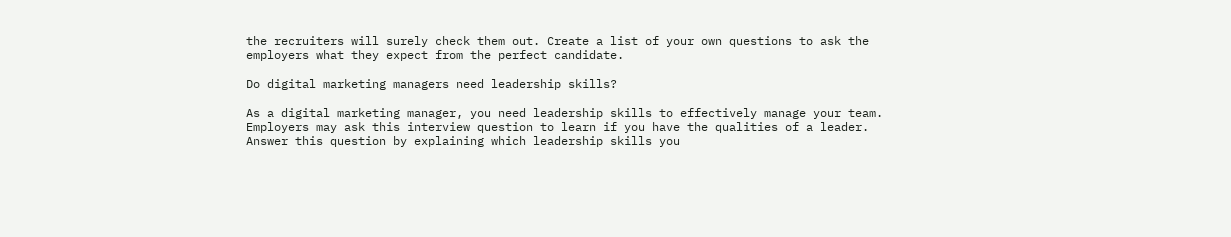the recruiters will surely check them out. Create a list of your own questions to ask the employers what they expect from the perfect candidate.

Do digital marketing managers need leadership skills?

As a digital marketing manager, you need leadership skills to effectively manage your team. Employers may ask this interview question to learn if you have the qualities of a leader. Answer this question by explaining which leadership skills you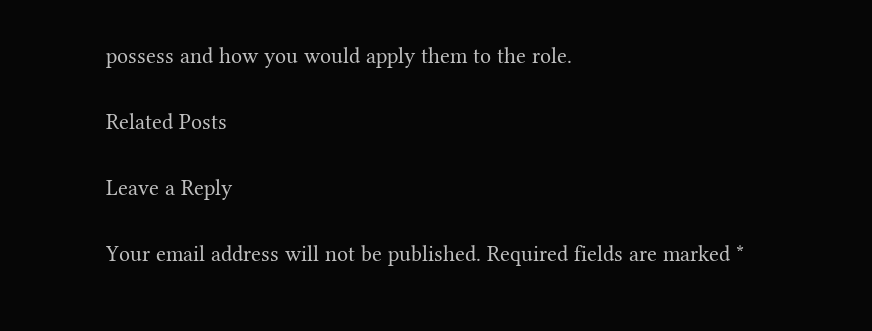possess and how you would apply them to the role.

Related Posts

Leave a Reply

Your email address will not be published. Required fields are marked *